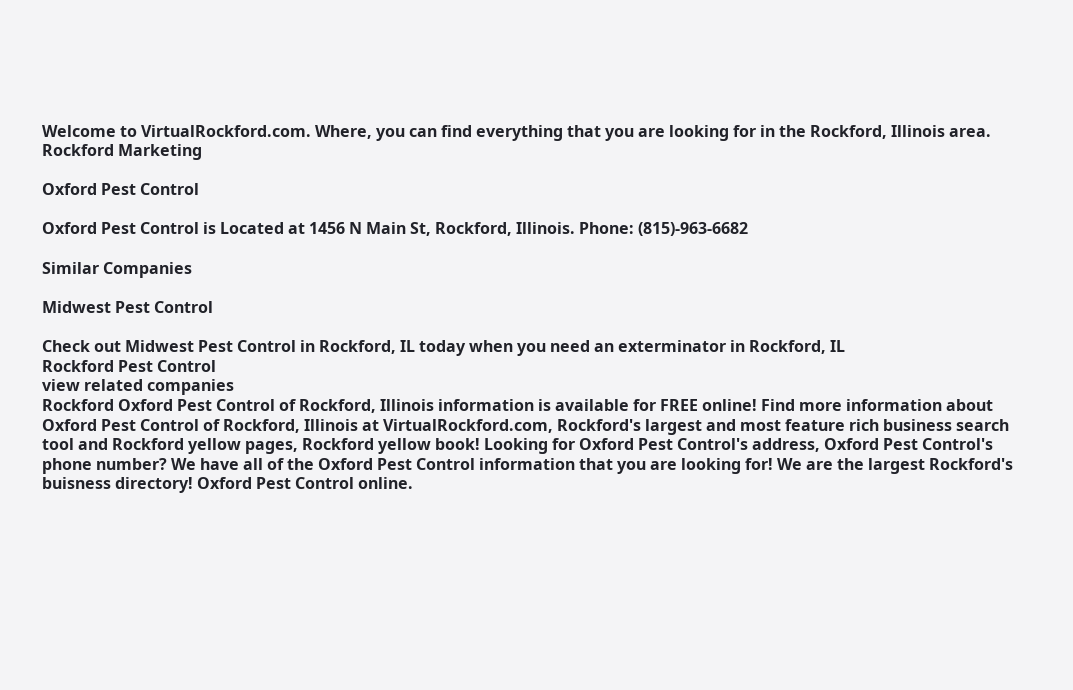Welcome to VirtualRockford.com. Where, you can find everything that you are looking for in the Rockford, Illinois area.
Rockford Marketing

Oxford Pest Control

Oxford Pest Control is Located at 1456 N Main St, Rockford, Illinois. Phone: (815)-963-6682

Similar Companies

Midwest Pest Control

Check out Midwest Pest Control in Rockford, IL today when you need an exterminator in Rockford, IL
Rockford Pest Control
view related companies
Rockford Oxford Pest Control of Rockford, Illinois information is available for FREE online! Find more information about Oxford Pest Control of Rockford, Illinois at VirtualRockford.com, Rockford's largest and most feature rich business search tool and Rockford yellow pages, Rockford yellow book! Looking for Oxford Pest Control's address, Oxford Pest Control's phone number? We have all of the Oxford Pest Control information that you are looking for! We are the largest Rockford's buisness directory! Oxford Pest Control online.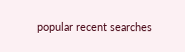popular recent searches